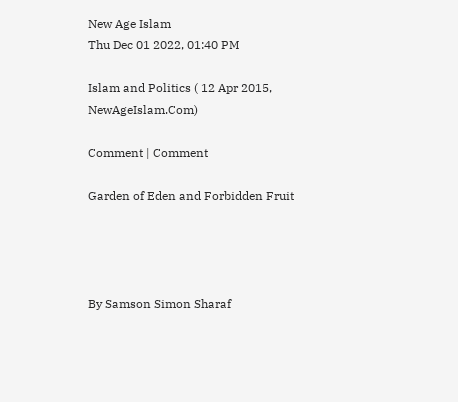New Age Islam
Thu Dec 01 2022, 01:40 PM

Islam and Politics ( 12 Apr 2015, NewAgeIslam.Com)

Comment | Comment

Garden of Eden and Forbidden Fruit




By Samson Simon Sharaf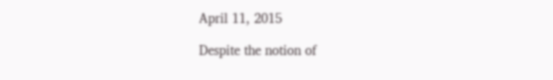April 11, 2015

Despite the notion of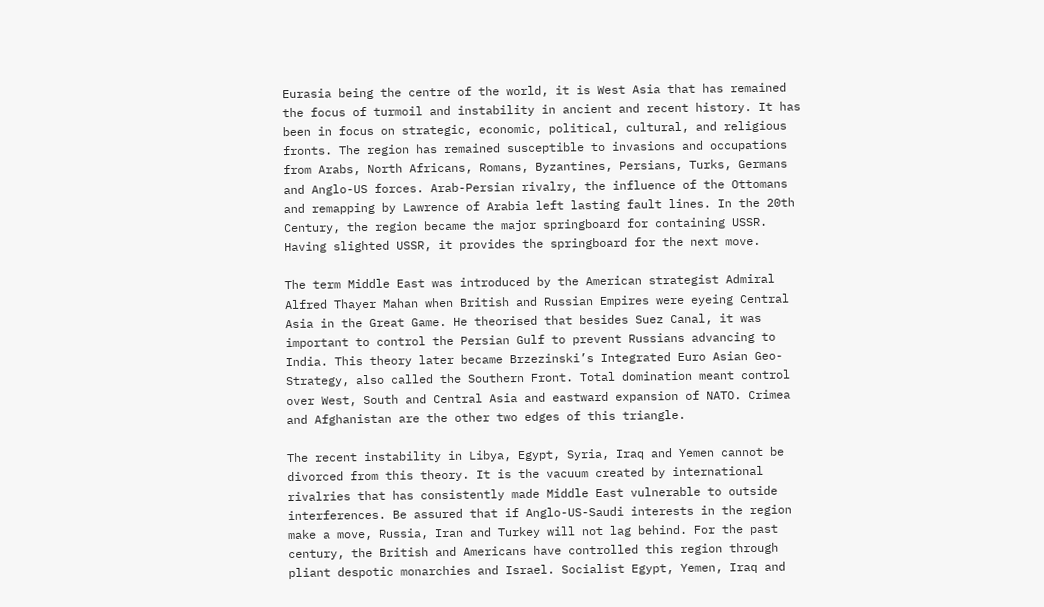Eurasia being the centre of the world, it is West Asia that has remained the focus of turmoil and instability in ancient and recent history. It has been in focus on strategic, economic, political, cultural, and religious fronts. The region has remained susceptible to invasions and occupations from Arabs, North Africans, Romans, Byzantines, Persians, Turks, Germans and Anglo-US forces. Arab-Persian rivalry, the influence of the Ottomans and remapping by Lawrence of Arabia left lasting fault lines. In the 20th Century, the region became the major springboard for containing USSR. Having slighted USSR, it provides the springboard for the next move.

The term Middle East was introduced by the American strategist Admiral Alfred Thayer Mahan when British and Russian Empires were eyeing Central Asia in the Great Game. He theorised that besides Suez Canal, it was important to control the Persian Gulf to prevent Russians advancing to India. This theory later became Brzezinski’s Integrated Euro Asian Geo-Strategy, also called the Southern Front. Total domination meant control over West, South and Central Asia and eastward expansion of NATO. Crimea and Afghanistan are the other two edges of this triangle.

The recent instability in Libya, Egypt, Syria, Iraq and Yemen cannot be divorced from this theory. It is the vacuum created by international rivalries that has consistently made Middle East vulnerable to outside interferences. Be assured that if Anglo-US-Saudi interests in the region make a move, Russia, Iran and Turkey will not lag behind. For the past century, the British and Americans have controlled this region through pliant despotic monarchies and Israel. Socialist Egypt, Yemen, Iraq and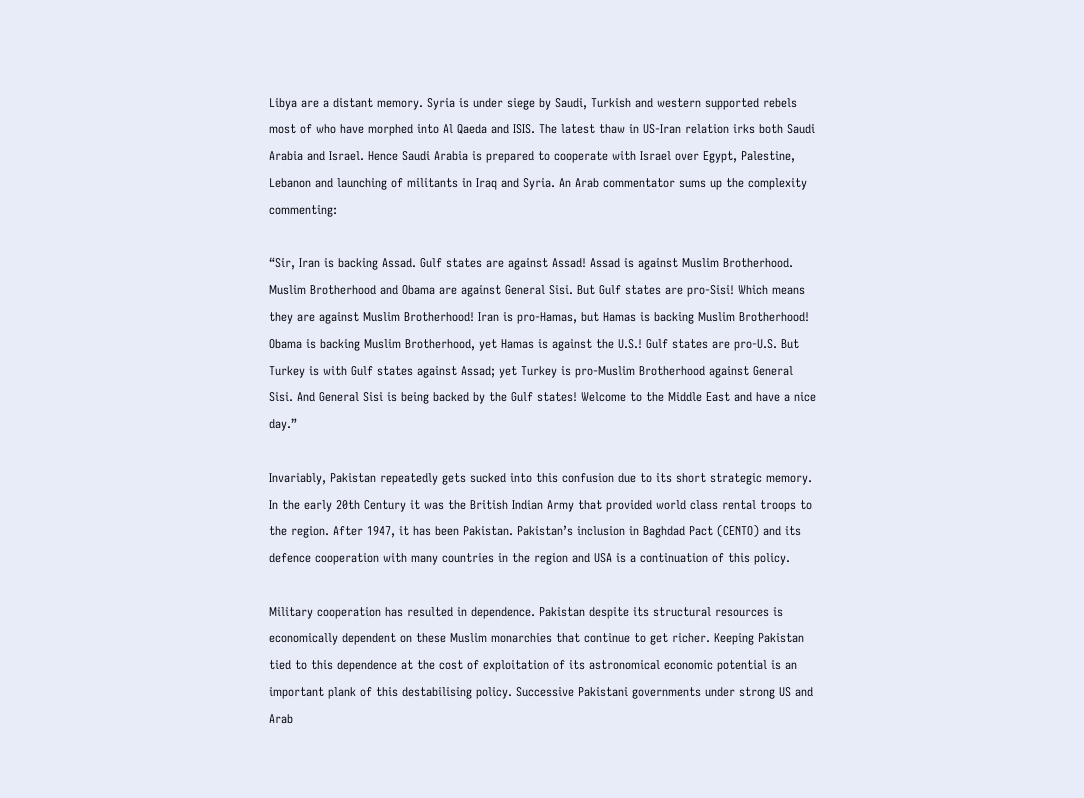Libya are a distant memory. Syria is under siege by Saudi, Turkish and western supported rebels most of who have morphed into Al Qaeda and ISIS. The latest thaw in US-Iran relation irks both Saudi Arabia and Israel. Hence Saudi Arabia is prepared to cooperate with Israel over Egypt, Palestine, Lebanon and launching of militants in Iraq and Syria. An Arab commentator sums up the complexity commenting:

“Sir, Iran is backing Assad. Gulf states are against Assad! Assad is against Muslim Brotherhood. Muslim Brotherhood and Obama are against General Sisi. But Gulf states are pro-Sisi! Which means they are against Muslim Brotherhood! Iran is pro-Hamas, but Hamas is backing Muslim Brotherhood! Obama is backing Muslim Brotherhood, yet Hamas is against the U.S.! Gulf states are pro-U.S. But Turkey is with Gulf states against Assad; yet Turkey is pro-Muslim Brotherhood against General Sisi. And General Sisi is being backed by the Gulf states! Welcome to the Middle East and have a nice day.”

Invariably, Pakistan repeatedly gets sucked into this confusion due to its short strategic memory. In the early 20th Century it was the British Indian Army that provided world class rental troops to the region. After 1947, it has been Pakistan. Pakistan’s inclusion in Baghdad Pact (CENTO) and its defence cooperation with many countries in the region and USA is a continuation of this policy.

Military cooperation has resulted in dependence. Pakistan despite its structural resources is economically dependent on these Muslim monarchies that continue to get richer. Keeping Pakistan tied to this dependence at the cost of exploitation of its astronomical economic potential is an important plank of this destabilising policy. Successive Pakistani governments under strong US and Arab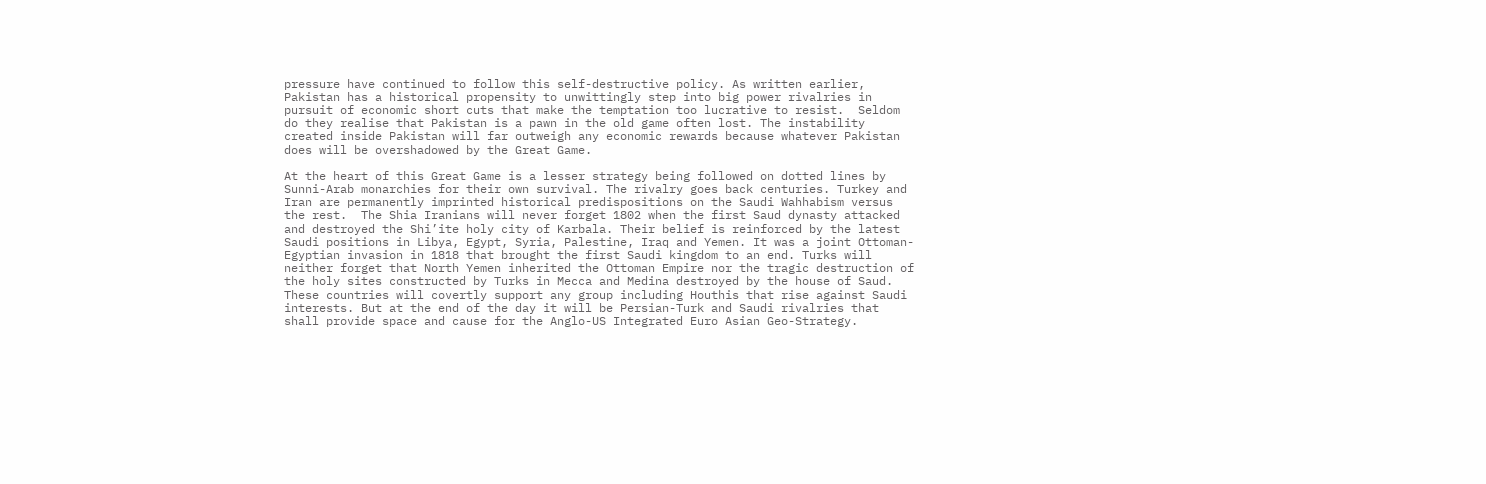pressure have continued to follow this self-destructive policy. As written earlier, Pakistan has a historical propensity to unwittingly step into big power rivalries in pursuit of economic short cuts that make the temptation too lucrative to resist.  Seldom do they realise that Pakistan is a pawn in the old game often lost. The instability created inside Pakistan will far outweigh any economic rewards because whatever Pakistan does will be overshadowed by the Great Game.

At the heart of this Great Game is a lesser strategy being followed on dotted lines by Sunni-Arab monarchies for their own survival. The rivalry goes back centuries. Turkey and Iran are permanently imprinted historical predispositions on the Saudi Wahhabism versus the rest.  The Shia Iranians will never forget 1802 when the first Saud dynasty attacked and destroyed the Shi’ite holy city of Karbala. Their belief is reinforced by the latest Saudi positions in Libya, Egypt, Syria, Palestine, Iraq and Yemen. It was a joint Ottoman-Egyptian invasion in 1818 that brought the first Saudi kingdom to an end. Turks will neither forget that North Yemen inherited the Ottoman Empire nor the tragic destruction of the holy sites constructed by Turks in Mecca and Medina destroyed by the house of Saud. These countries will covertly support any group including Houthis that rise against Saudi interests. But at the end of the day it will be Persian-Turk and Saudi rivalries that shall provide space and cause for the Anglo-US Integrated Euro Asian Geo-Strategy.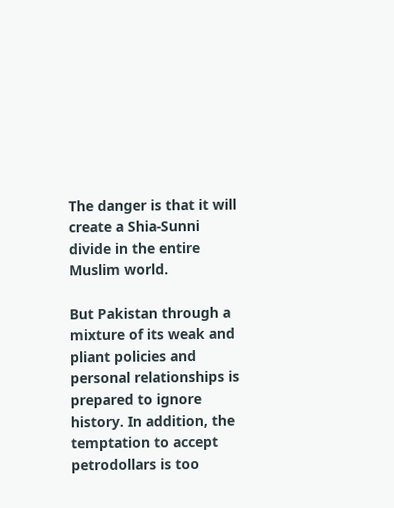The danger is that it will create a Shia-Sunni divide in the entire Muslim world.

But Pakistan through a mixture of its weak and pliant policies and personal relationships is prepared to ignore history. In addition, the temptation to accept petrodollars is too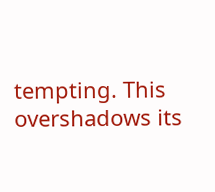tempting. This overshadows its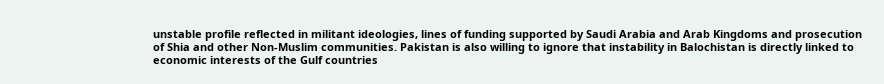unstable profile reflected in militant ideologies, lines of funding supported by Saudi Arabia and Arab Kingdoms and prosecution of Shia and other Non-Muslim communities. Pakistan is also willing to ignore that instability in Balochistan is directly linked to economic interests of the Gulf countries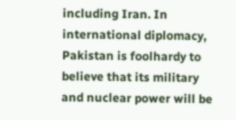including Iran. In international diplomacy, Pakistan is foolhardy to believe that its military and nuclear power will be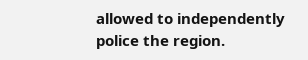allowed to independently police the region.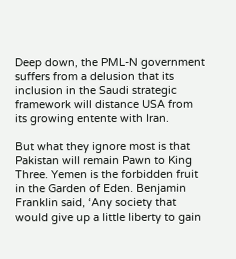Deep down, the PML-N government suffers from a delusion that its inclusion in the Saudi strategic framework will distance USA from its growing entente with Iran.

But what they ignore most is that Pakistan will remain Pawn to King Three. Yemen is the forbidden fruit in the Garden of Eden. Benjamin Franklin said, ‘Any society that would give up a little liberty to gain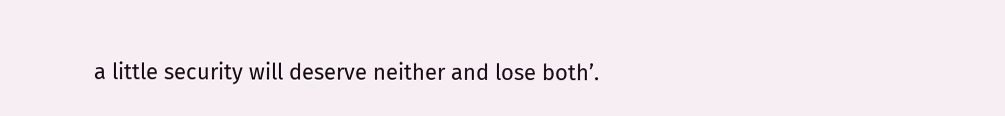a little security will deserve neither and lose both’.